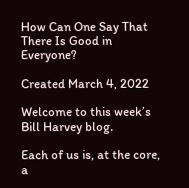How Can One Say That There Is Good in Everyone?

Created March 4, 2022

Welcome to this week’s Bill Harvey blog.

Each of us is, at the core, a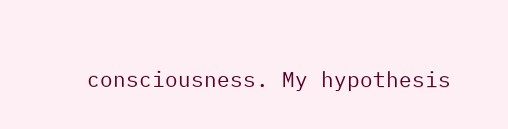consciousness. My hypothesis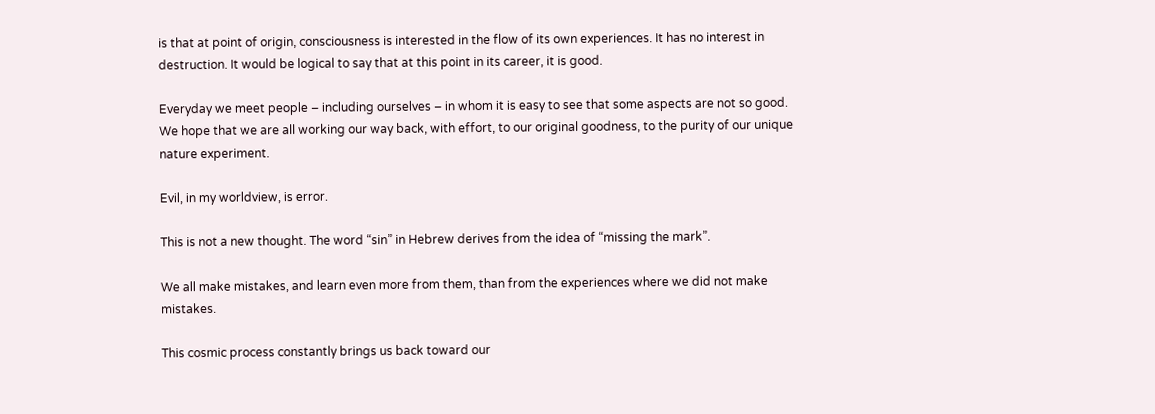is that at point of origin, consciousness is interested in the flow of its own experiences. It has no interest in destruction. It would be logical to say that at this point in its career, it is good.

Everyday we meet people – including ourselves – in whom it is easy to see that some aspects are not so good. We hope that we are all working our way back, with effort, to our original goodness, to the purity of our unique nature experiment.

Evil, in my worldview, is error.

This is not a new thought. The word “sin” in Hebrew derives from the idea of “missing the mark”.

We all make mistakes, and learn even more from them, than from the experiences where we did not make mistakes.

This cosmic process constantly brings us back toward our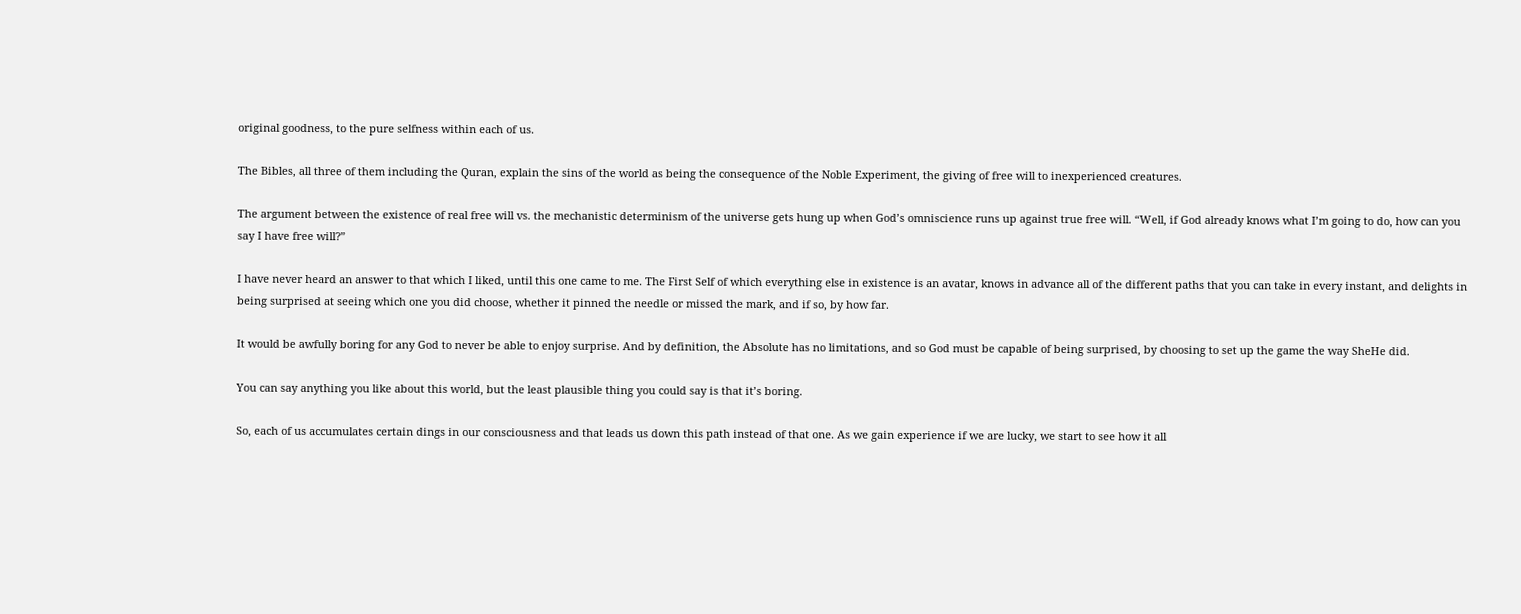original goodness, to the pure selfness within each of us.

The Bibles, all three of them including the Quran, explain the sins of the world as being the consequence of the Noble Experiment, the giving of free will to inexperienced creatures.

The argument between the existence of real free will vs. the mechanistic determinism of the universe gets hung up when God’s omniscience runs up against true free will. “Well, if God already knows what I’m going to do, how can you say I have free will?”

I have never heard an answer to that which I liked, until this one came to me. The First Self of which everything else in existence is an avatar, knows in advance all of the different paths that you can take in every instant, and delights in being surprised at seeing which one you did choose, whether it pinned the needle or missed the mark, and if so, by how far.

It would be awfully boring for any God to never be able to enjoy surprise. And by definition, the Absolute has no limitations, and so God must be capable of being surprised, by choosing to set up the game the way SheHe did.

You can say anything you like about this world, but the least plausible thing you could say is that it’s boring.

So, each of us accumulates certain dings in our consciousness and that leads us down this path instead of that one. As we gain experience if we are lucky, we start to see how it all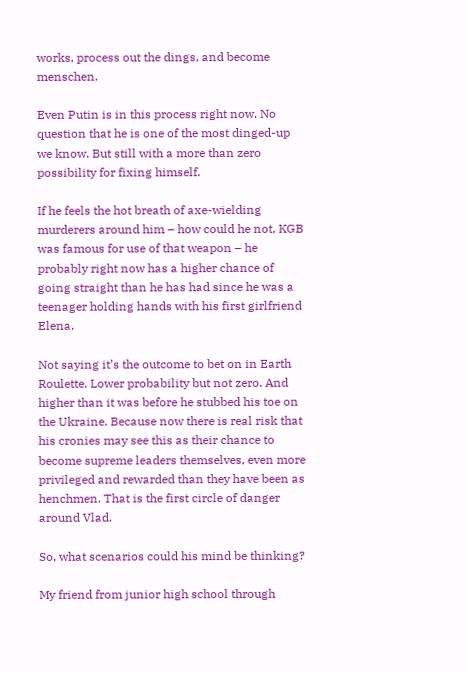works, process out the dings, and become menschen.

Even Putin is in this process right now. No question that he is one of the most dinged-up we know. But still with a more than zero possibility for fixing himself.

If he feels the hot breath of axe-wielding murderers around him – how could he not, KGB was famous for use of that weapon – he probably right now has a higher chance of going straight than he has had since he was a teenager holding hands with his first girlfriend Elena.

Not saying it’s the outcome to bet on in Earth Roulette. Lower probability but not zero. And higher than it was before he stubbed his toe on the Ukraine. Because now there is real risk that his cronies may see this as their chance to become supreme leaders themselves, even more privileged and rewarded than they have been as henchmen. That is the first circle of danger around Vlad.

So, what scenarios could his mind be thinking?

My friend from junior high school through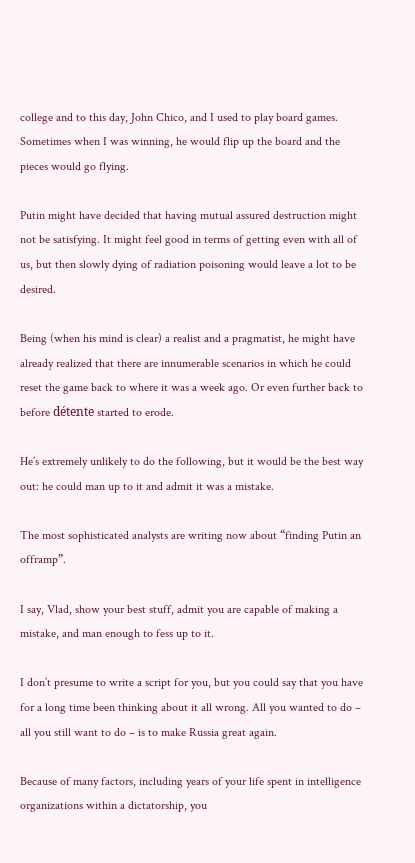college and to this day, John Chico, and I used to play board games. Sometimes when I was winning, he would flip up the board and the pieces would go flying.

Putin might have decided that having mutual assured destruction might not be satisfying. It might feel good in terms of getting even with all of us, but then slowly dying of radiation poisoning would leave a lot to be desired.

Being (when his mind is clear) a realist and a pragmatist, he might have already realized that there are innumerable scenarios in which he could reset the game back to where it was a week ago. Or even further back to before détente started to erode.

He’s extremely unlikely to do the following, but it would be the best way out: he could man up to it and admit it was a mistake.

The most sophisticated analysts are writing now about “finding Putin an offramp”.

I say, Vlad, show your best stuff, admit you are capable of making a mistake, and man enough to fess up to it.

I don’t presume to write a script for you, but you could say that you have for a long time been thinking about it all wrong. All you wanted to do – all you still want to do – is to make Russia great again.

Because of many factors, including years of your life spent in intelligence organizations within a dictatorship, you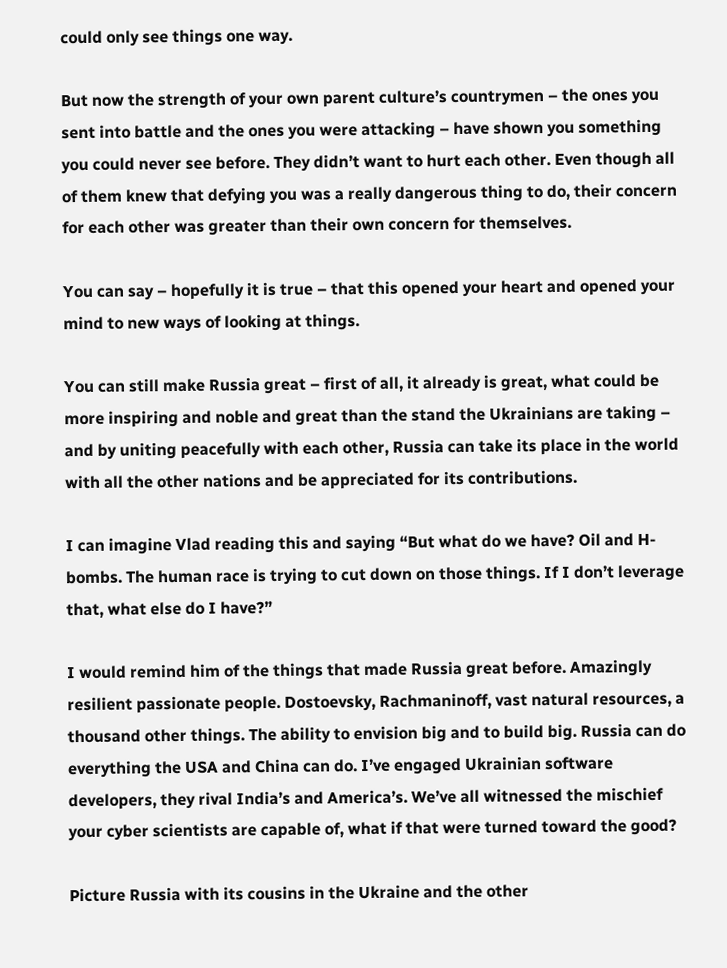could only see things one way.

But now the strength of your own parent culture’s countrymen – the ones you sent into battle and the ones you were attacking – have shown you something you could never see before. They didn’t want to hurt each other. Even though all of them knew that defying you was a really dangerous thing to do, their concern for each other was greater than their own concern for themselves.

You can say – hopefully it is true – that this opened your heart and opened your mind to new ways of looking at things.

You can still make Russia great – first of all, it already is great, what could be more inspiring and noble and great than the stand the Ukrainians are taking – and by uniting peacefully with each other, Russia can take its place in the world with all the other nations and be appreciated for its contributions.

I can imagine Vlad reading this and saying “But what do we have? Oil and H-bombs. The human race is trying to cut down on those things. If I don’t leverage that, what else do I have?”

I would remind him of the things that made Russia great before. Amazingly resilient passionate people. Dostoevsky, Rachmaninoff, vast natural resources, a thousand other things. The ability to envision big and to build big. Russia can do everything the USA and China can do. I’ve engaged Ukrainian software developers, they rival India’s and America’s. We’ve all witnessed the mischief your cyber scientists are capable of, what if that were turned toward the good?

Picture Russia with its cousins in the Ukraine and the other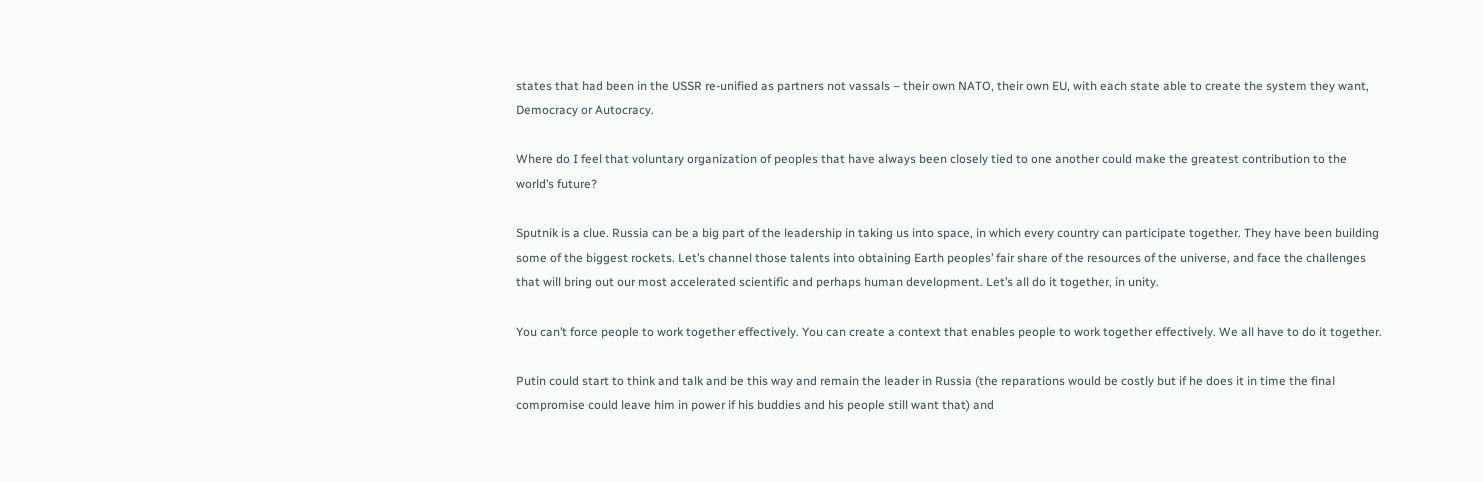states that had been in the USSR re-unified as partners not vassals – their own NATO, their own EU, with each state able to create the system they want, Democracy or Autocracy.

Where do I feel that voluntary organization of peoples that have always been closely tied to one another could make the greatest contribution to the world’s future?

Sputnik is a clue. Russia can be a big part of the leadership in taking us into space, in which every country can participate together. They have been building some of the biggest rockets. Let’s channel those talents into obtaining Earth peoples’ fair share of the resources of the universe, and face the challenges that will bring out our most accelerated scientific and perhaps human development. Let’s all do it together, in unity.

You can’t force people to work together effectively. You can create a context that enables people to work together effectively. We all have to do it together.

Putin could start to think and talk and be this way and remain the leader in Russia (the reparations would be costly but if he does it in time the final compromise could leave him in power if his buddies and his people still want that) and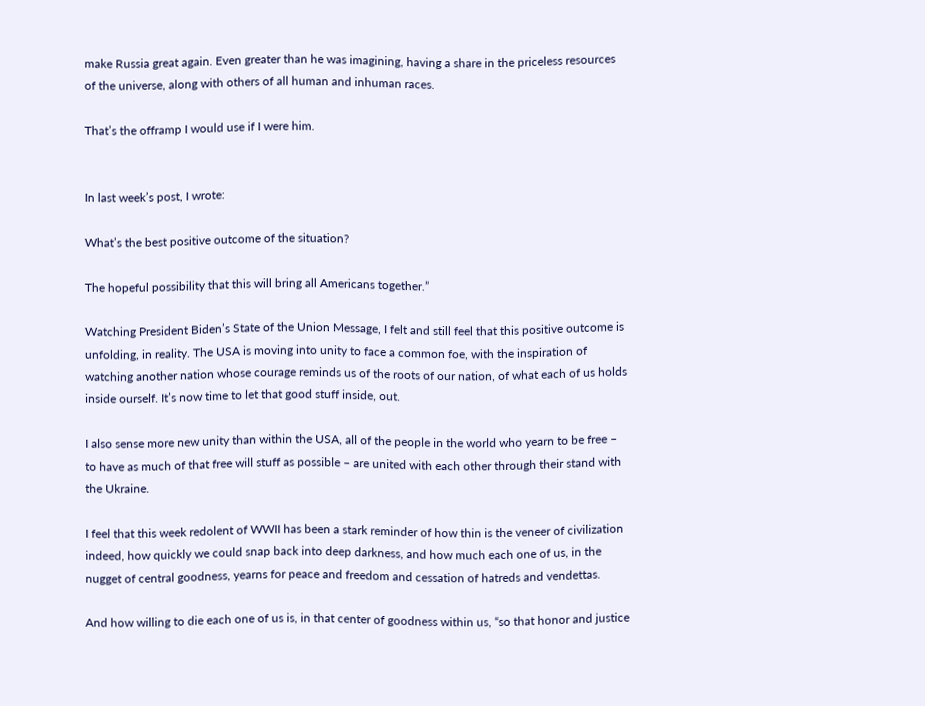make Russia great again. Even greater than he was imagining, having a share in the priceless resources of the universe, along with others of all human and inhuman races.

That’s the offramp I would use if I were him.


In last week’s post, I wrote:

What’s the best positive outcome of the situation?

The hopeful possibility that this will bring all Americans together.”

Watching President Biden’s State of the Union Message, I felt and still feel that this positive outcome is unfolding, in reality. The USA is moving into unity to face a common foe, with the inspiration of watching another nation whose courage reminds us of the roots of our nation, of what each of us holds inside ourself. It’s now time to let that good stuff inside, out.

I also sense more new unity than within the USA, all of the people in the world who yearn to be free – to have as much of that free will stuff as possible – are united with each other through their stand with the Ukraine.

I feel that this week redolent of WWII has been a stark reminder of how thin is the veneer of civilization indeed, how quickly we could snap back into deep darkness, and how much each one of us, in the nugget of central goodness, yearns for peace and freedom and cessation of hatreds and vendettas.

And how willing to die each one of us is, in that center of goodness within us, “so that honor and justice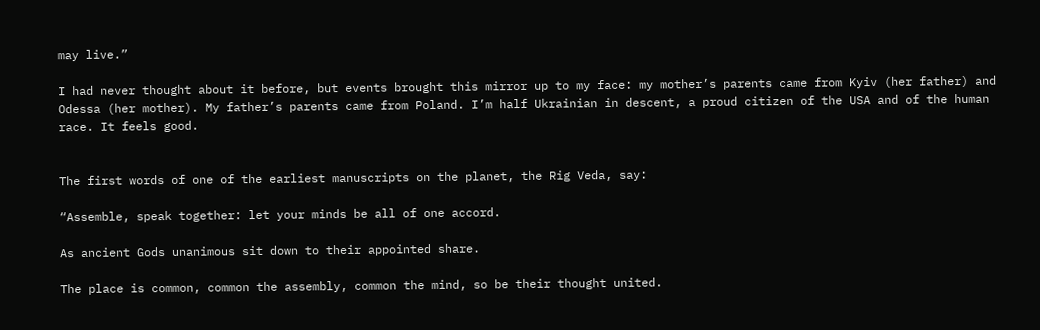may live.”

I had never thought about it before, but events brought this mirror up to my face: my mother’s parents came from Kyiv (her father) and Odessa (her mother). My father’s parents came from Poland. I’m half Ukrainian in descent, a proud citizen of the USA and of the human race. It feels good.


The first words of one of the earliest manuscripts on the planet, the Rig Veda, say:

“Assemble, speak together: let your minds be all of one accord.

As ancient Gods unanimous sit down to their appointed share.

The place is common, common the assembly, common the mind, so be their thought united.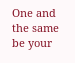One and the same be your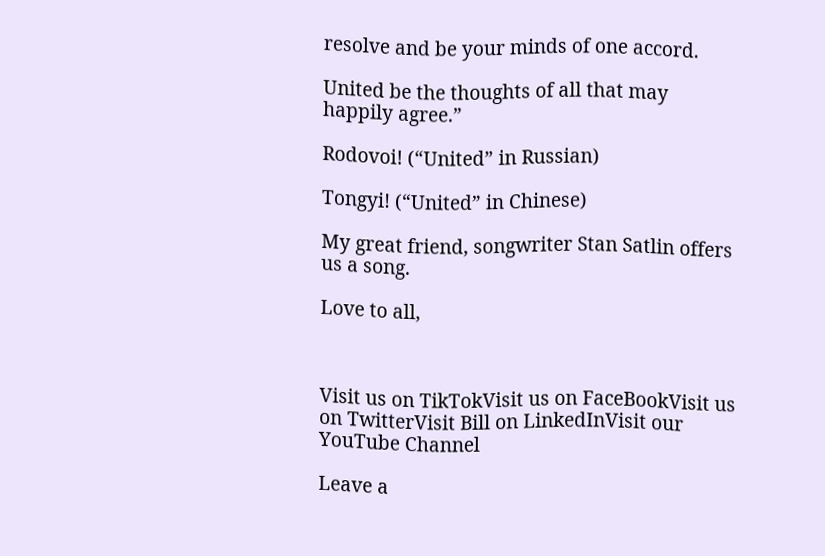resolve and be your minds of one accord.

United be the thoughts of all that may happily agree.”

Rodovoi! (“United” in Russian)

Tongyi! (“United” in Chinese)

My great friend, songwriter Stan Satlin offers us a song.

Love to all,



Visit us on TikTokVisit us on FaceBookVisit us on TwitterVisit Bill on LinkedInVisit our YouTube Channel

Leave a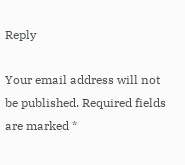Reply

Your email address will not be published. Required fields are marked *